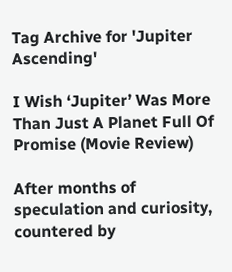Tag Archive for 'Jupiter Ascending'

I Wish ‘Jupiter’ Was More Than Just A Planet Full Of Promise (Movie Review)

After months of speculation and curiosity, countered by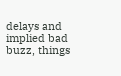delays and implied bad buzz, things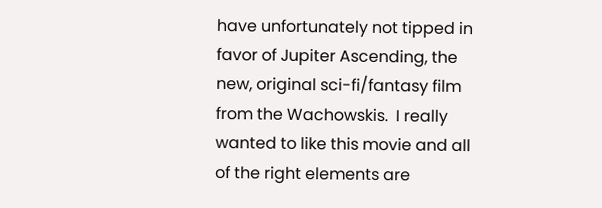have unfortunately not tipped in favor of Jupiter Ascending, the new, original sci-fi/fantasy film from the Wachowskis.  I really wanted to like this movie and all of the right elements are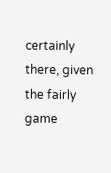certainly there, given the fairly game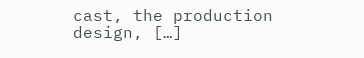cast, the production design, […]